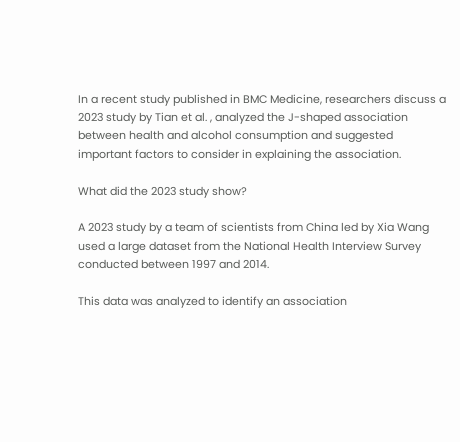In a recent study published in BMC Medicine, researchers discuss a 2023 study by Tian et al. , analyzed the J-shaped association between health and alcohol consumption and suggested important factors to consider in explaining the association.

What did the 2023 study show?

A 2023 study by a team of scientists from China led by Xia Wang used a large dataset from the National Health Interview Survey conducted between 1997 and 2014.

This data was analyzed to identify an association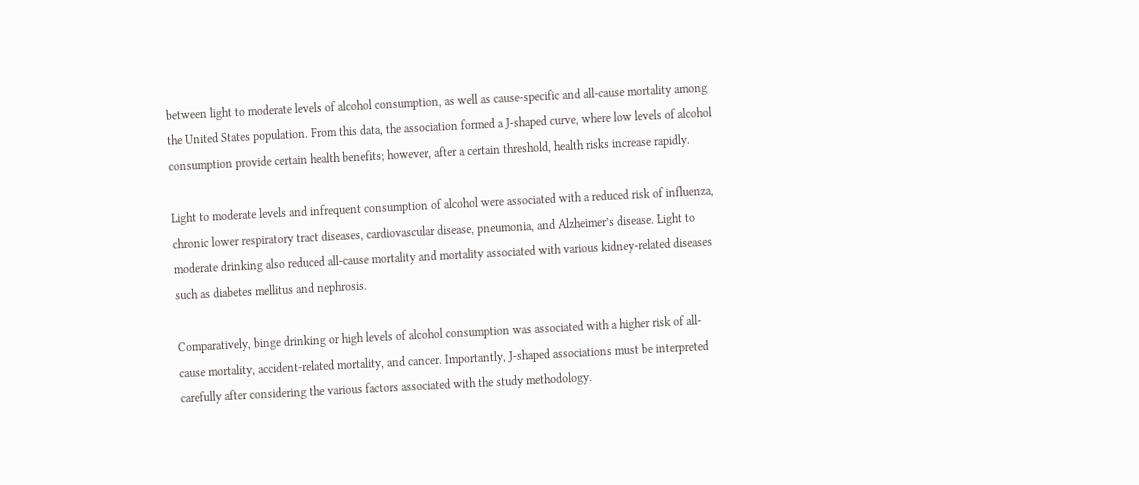between light to moderate levels of alcohol consumption, as well as cause-specific and all-cause mortality among the United States population. From this data, the association formed a J-shaped curve, where low levels of alcohol consumption provide certain health benefits; however, after a certain threshold, health risks increase rapidly.

Light to moderate levels and infrequent consumption of alcohol were associated with a reduced risk of influenza, chronic lower respiratory tract diseases, cardiovascular disease, pneumonia, and Alzheimer’s disease. Light to moderate drinking also reduced all-cause mortality and mortality associated with various kidney-related diseases such as diabetes mellitus and nephrosis.

Comparatively, binge drinking or high levels of alcohol consumption was associated with a higher risk of all-cause mortality, accident-related mortality, and cancer. Importantly, J-shaped associations must be interpreted carefully after considering the various factors associated with the study methodology.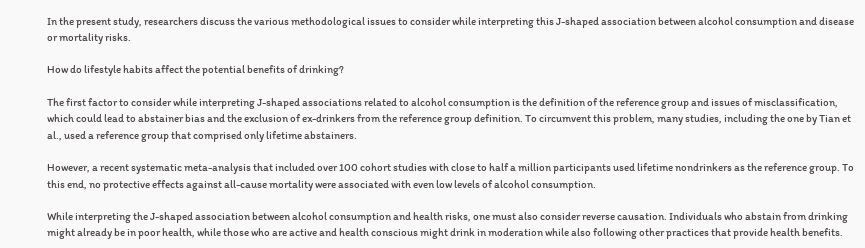In the present study, researchers discuss the various methodological issues to consider while interpreting this J-shaped association between alcohol consumption and disease or mortality risks.

How do lifestyle habits affect the potential benefits of drinking?

The first factor to consider while interpreting J-shaped associations related to alcohol consumption is the definition of the reference group and issues of misclassification, which could lead to abstainer bias and the exclusion of ex-drinkers from the reference group definition. To circumvent this problem, many studies, including the one by Tian et al., used a reference group that comprised only lifetime abstainers.

However, a recent systematic meta-analysis that included over 100 cohort studies with close to half a million participants used lifetime nondrinkers as the reference group. To this end, no protective effects against all-cause mortality were associated with even low levels of alcohol consumption.

While interpreting the J-shaped association between alcohol consumption and health risks, one must also consider reverse causation. Individuals who abstain from drinking might already be in poor health, while those who are active and health conscious might drink in moderation while also following other practices that provide health benefits.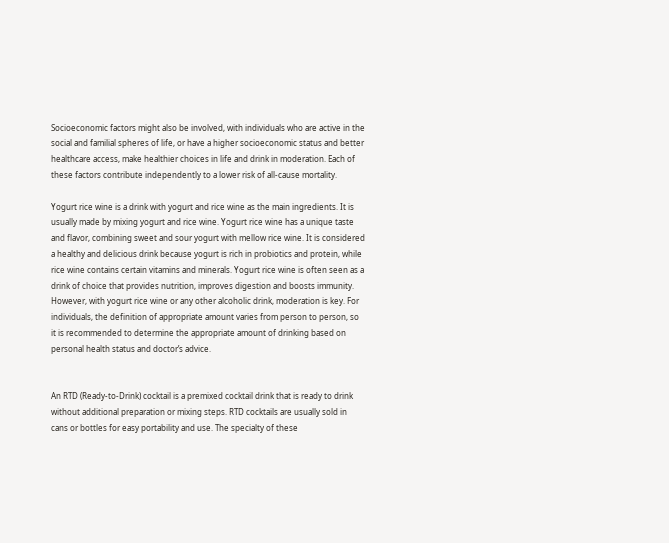Socioeconomic factors might also be involved, with individuals who are active in the social and familial spheres of life, or have a higher socioeconomic status and better healthcare access, make healthier choices in life and drink in moderation. Each of these factors contribute independently to a lower risk of all-cause mortality.

Yogurt rice wine is a drink with yogurt and rice wine as the main ingredients. It is usually made by mixing yogurt and rice wine. Yogurt rice wine has a unique taste and flavor, combining sweet and sour yogurt with mellow rice wine. It is considered a healthy and delicious drink because yogurt is rich in probiotics and protein, while rice wine contains certain vitamins and minerals. Yogurt rice wine is often seen as a drink of choice that provides nutrition, improves digestion and boosts immunity. However, with yogurt rice wine or any other alcoholic drink, moderation is key. For individuals, the definition of appropriate amount varies from person to person, so it is recommended to determine the appropriate amount of drinking based on personal health status and doctor’s advice.


An RTD (Ready-to-Drink) cocktail is a premixed cocktail drink that is ready to drink without additional preparation or mixing steps. RTD cocktails are usually sold in cans or bottles for easy portability and use. The specialty of these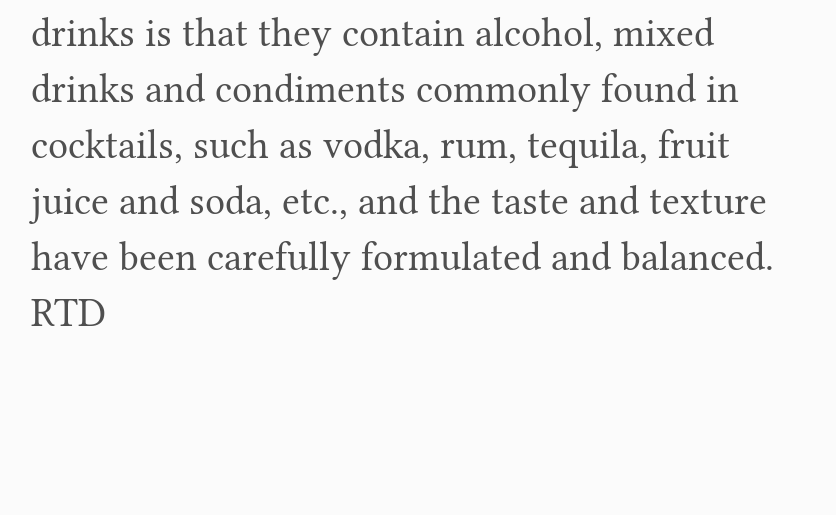drinks is that they contain alcohol, mixed drinks and condiments commonly found in cocktails, such as vodka, rum, tequila, fruit juice and soda, etc., and the taste and texture have been carefully formulated and balanced. RTD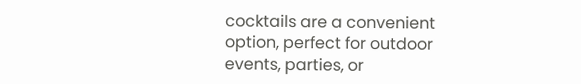cocktails are a convenient option, perfect for outdoor events, parties, or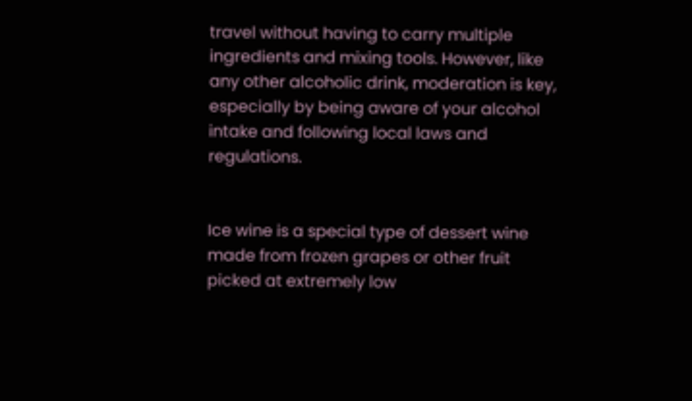travel without having to carry multiple ingredients and mixing tools. However, like any other alcoholic drink, moderation is key, especially by being aware of your alcohol intake and following local laws and regulations.


Ice wine is a special type of dessert wine made from frozen grapes or other fruit picked at extremely low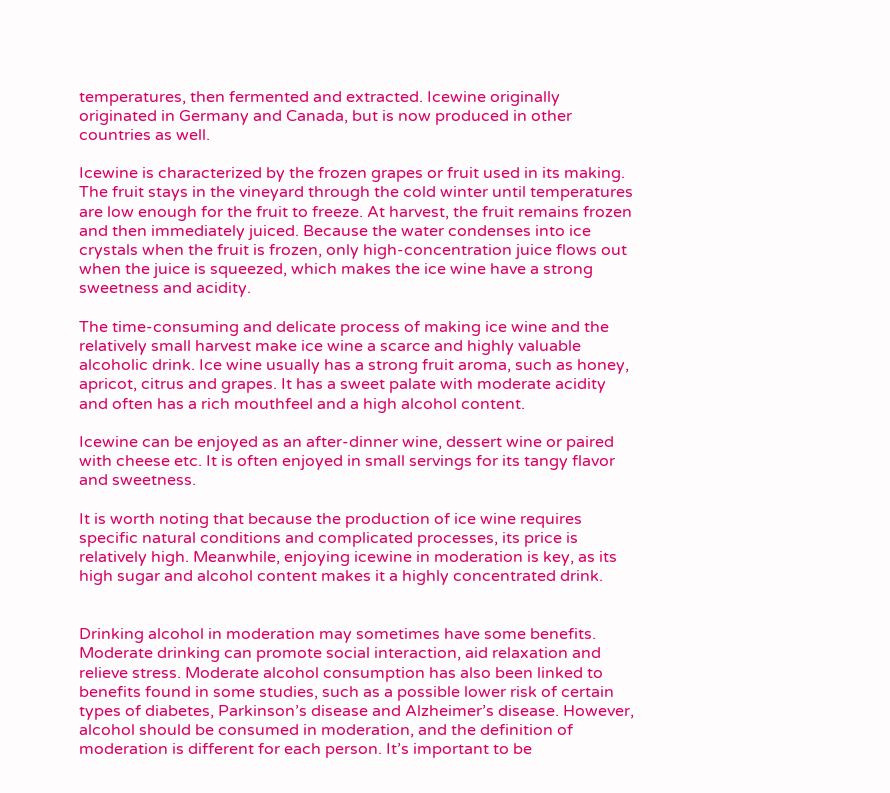temperatures, then fermented and extracted. Icewine originally originated in Germany and Canada, but is now produced in other countries as well.

Icewine is characterized by the frozen grapes or fruit used in its making. The fruit stays in the vineyard through the cold winter until temperatures are low enough for the fruit to freeze. At harvest, the fruit remains frozen and then immediately juiced. Because the water condenses into ice crystals when the fruit is frozen, only high-concentration juice flows out when the juice is squeezed, which makes the ice wine have a strong sweetness and acidity.

The time-consuming and delicate process of making ice wine and the relatively small harvest make ice wine a scarce and highly valuable alcoholic drink. Ice wine usually has a strong fruit aroma, such as honey, apricot, citrus and grapes. It has a sweet palate with moderate acidity and often has a rich mouthfeel and a high alcohol content.

Icewine can be enjoyed as an after-dinner wine, dessert wine or paired with cheese etc. It is often enjoyed in small servings for its tangy flavor and sweetness.

It is worth noting that because the production of ice wine requires specific natural conditions and complicated processes, its price is relatively high. Meanwhile, enjoying icewine in moderation is key, as its high sugar and alcohol content makes it a highly concentrated drink.


Drinking alcohol in moderation may sometimes have some benefits. Moderate drinking can promote social interaction, aid relaxation and relieve stress. Moderate alcohol consumption has also been linked to benefits found in some studies, such as a possible lower risk of certain types of diabetes, Parkinson’s disease and Alzheimer’s disease. However, alcohol should be consumed in moderation, and the definition of moderation is different for each person. It’s important to be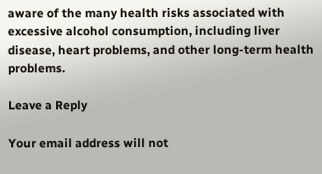aware of the many health risks associated with excessive alcohol consumption, including liver disease, heart problems, and other long-term health problems.

Leave a Reply

Your email address will not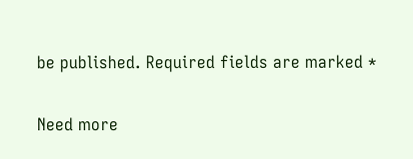be published. Required fields are marked *


Need more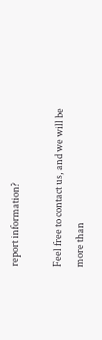report information?

Feel free to contact us, and we will be more than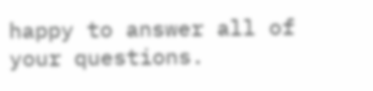happy to answer all of your questions.